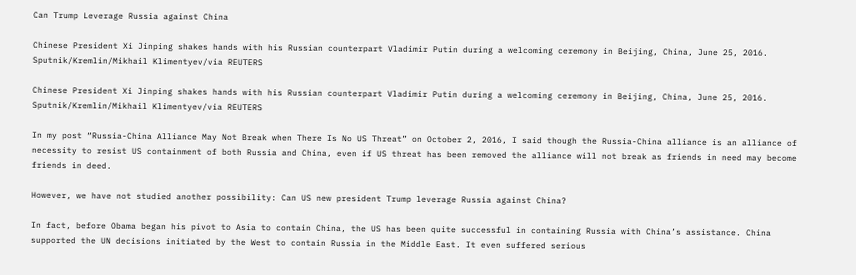Can Trump Leverage Russia against China

Chinese President Xi Jinping shakes hands with his Russian counterpart Vladimir Putin during a welcoming ceremony in Beijing, China, June 25, 2016. Sputnik/Kremlin/Mikhail Klimentyev/via REUTERS

Chinese President Xi Jinping shakes hands with his Russian counterpart Vladimir Putin during a welcoming ceremony in Beijing, China, June 25, 2016. Sputnik/Kremlin/Mikhail Klimentyev/via REUTERS

In my post “Russia-China Alliance May Not Break when There Is No US Threat” on October 2, 2016, I said though the Russia-China alliance is an alliance of necessity to resist US containment of both Russia and China, even if US threat has been removed the alliance will not break as friends in need may become friends in deed.

However, we have not studied another possibility: Can US new president Trump leverage Russia against China?

In fact, before Obama began his pivot to Asia to contain China, the US has been quite successful in containing Russia with China’s assistance. China supported the UN decisions initiated by the West to contain Russia in the Middle East. It even suffered serious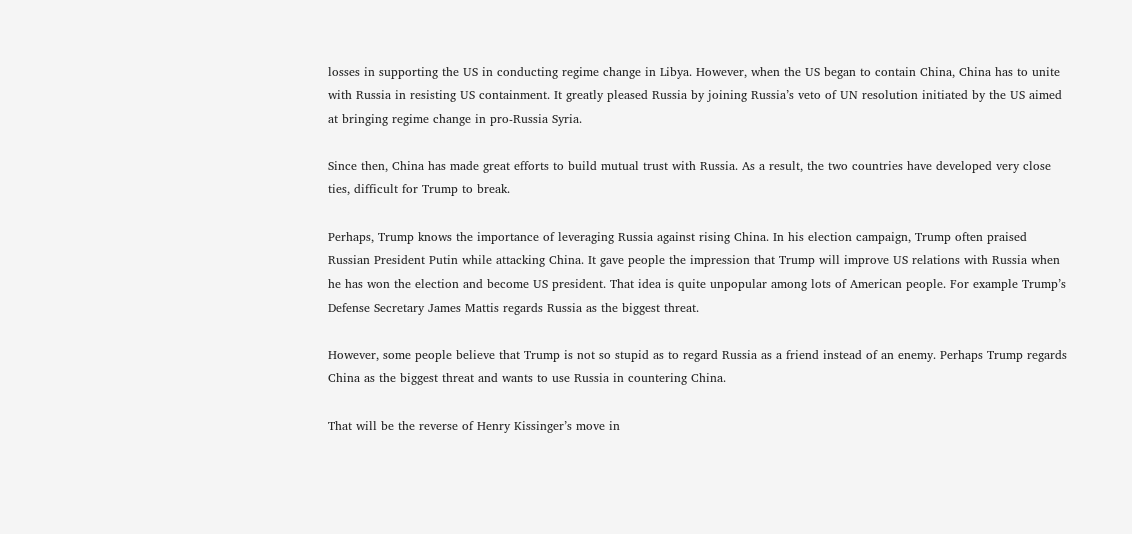losses in supporting the US in conducting regime change in Libya. However, when the US began to contain China, China has to unite with Russia in resisting US containment. It greatly pleased Russia by joining Russia’s veto of UN resolution initiated by the US aimed at bringing regime change in pro-Russia Syria.

Since then, China has made great efforts to build mutual trust with Russia. As a result, the two countries have developed very close ties, difficult for Trump to break.

Perhaps, Trump knows the importance of leveraging Russia against rising China. In his election campaign, Trump often praised Russian President Putin while attacking China. It gave people the impression that Trump will improve US relations with Russia when he has won the election and become US president. That idea is quite unpopular among lots of American people. For example Trump’s Defense Secretary James Mattis regards Russia as the biggest threat.

However, some people believe that Trump is not so stupid as to regard Russia as a friend instead of an enemy. Perhaps Trump regards China as the biggest threat and wants to use Russia in countering China.

That will be the reverse of Henry Kissinger’s move in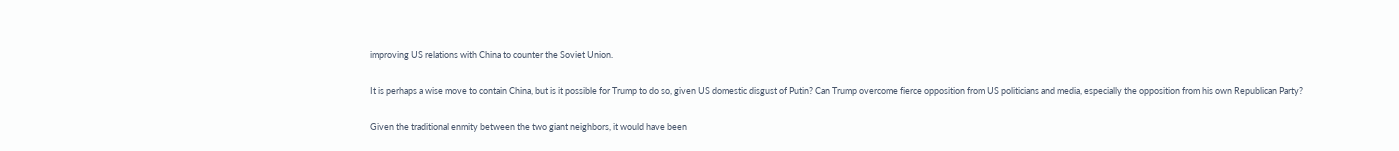improving US relations with China to counter the Soviet Union.

It is perhaps a wise move to contain China, but is it possible for Trump to do so, given US domestic disgust of Putin? Can Trump overcome fierce opposition from US politicians and media, especially the opposition from his own Republican Party?

Given the traditional enmity between the two giant neighbors, it would have been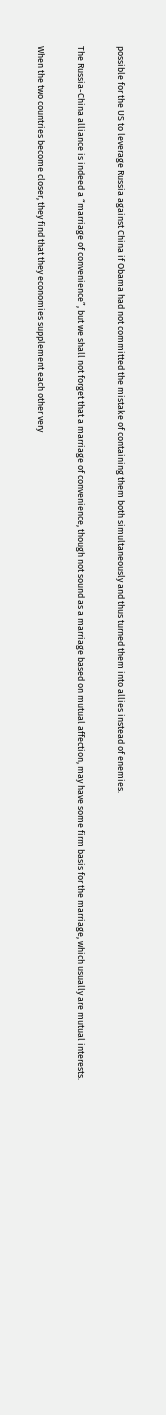possible for the US to leverage Russia against China if Obama had not committed the mistake of containing them both simultaneously and thus turned them into allies instead of enemies.

The Russia-China alliance is indeed a “marriage of convenience”, but we shall not forget that a marriage of convenience, though not sound as a marriage based on mutual affection, may have some firm basis for the marriage, which usually are mutual interests.

When the two countries become closer, they find that they economies supplement each other very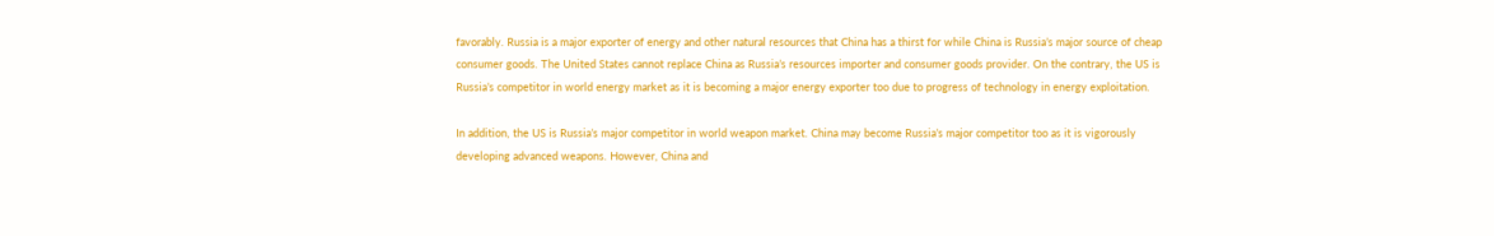favorably. Russia is a major exporter of energy and other natural resources that China has a thirst for while China is Russia’s major source of cheap consumer goods. The United States cannot replace China as Russia’s resources importer and consumer goods provider. On the contrary, the US is Russia’s competitor in world energy market as it is becoming a major energy exporter too due to progress of technology in energy exploitation.

In addition, the US is Russia’s major competitor in world weapon market. China may become Russia’s major competitor too as it is vigorously developing advanced weapons. However, China and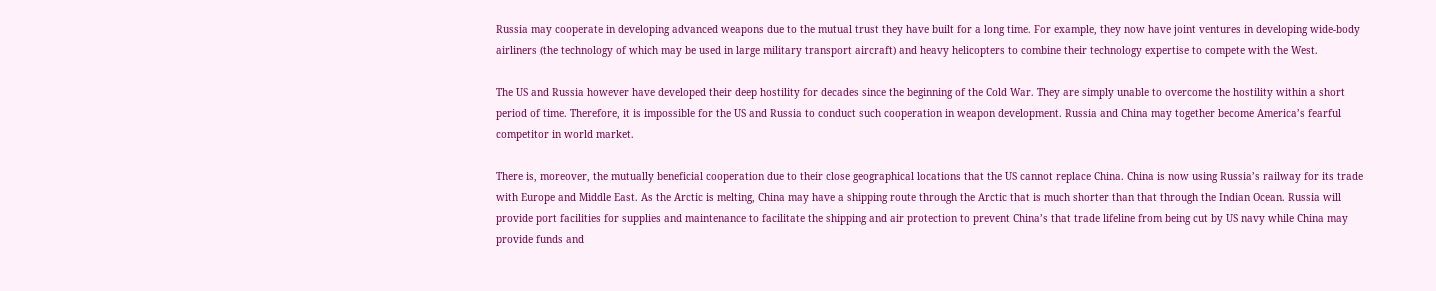Russia may cooperate in developing advanced weapons due to the mutual trust they have built for a long time. For example, they now have joint ventures in developing wide-body airliners (the technology of which may be used in large military transport aircraft) and heavy helicopters to combine their technology expertise to compete with the West.

The US and Russia however have developed their deep hostility for decades since the beginning of the Cold War. They are simply unable to overcome the hostility within a short period of time. Therefore, it is impossible for the US and Russia to conduct such cooperation in weapon development. Russia and China may together become America’s fearful competitor in world market.

There is, moreover, the mutually beneficial cooperation due to their close geographical locations that the US cannot replace China. China is now using Russia’s railway for its trade with Europe and Middle East. As the Arctic is melting, China may have a shipping route through the Arctic that is much shorter than that through the Indian Ocean. Russia will provide port facilities for supplies and maintenance to facilitate the shipping and air protection to prevent China’s that trade lifeline from being cut by US navy while China may provide funds and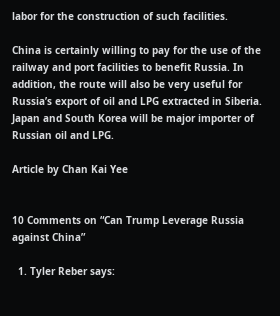labor for the construction of such facilities.

China is certainly willing to pay for the use of the railway and port facilities to benefit Russia. In addition, the route will also be very useful for Russia’s export of oil and LPG extracted in Siberia. Japan and South Korea will be major importer of Russian oil and LPG.

Article by Chan Kai Yee


10 Comments on “Can Trump Leverage Russia against China”

  1. Tyler Reber says: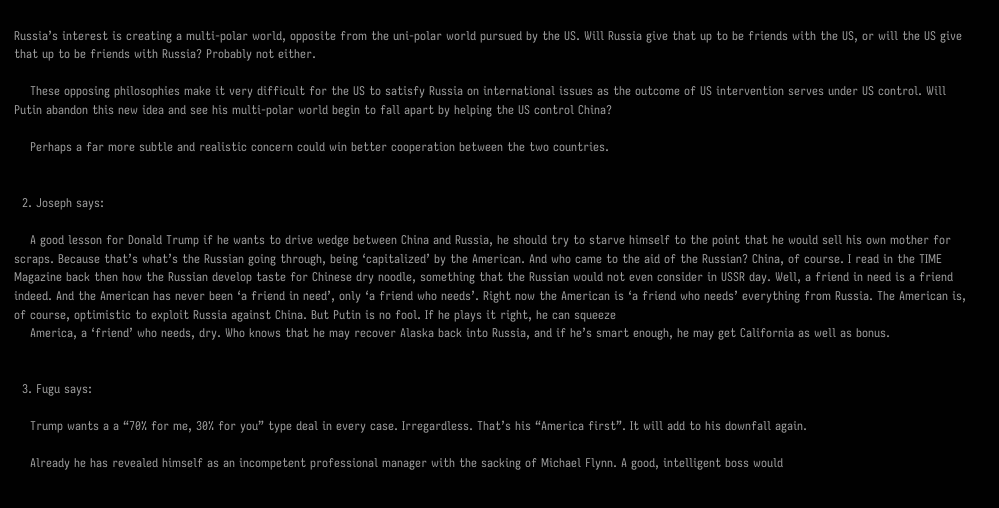Russia’s interest is creating a multi-polar world, opposite from the uni-polar world pursued by the US. Will Russia give that up to be friends with the US, or will the US give that up to be friends with Russia? Probably not either.

    These opposing philosophies make it very difficult for the US to satisfy Russia on international issues as the outcome of US intervention serves under US control. Will Putin abandon this new idea and see his multi-polar world begin to fall apart by helping the US control China?

    Perhaps a far more subtle and realistic concern could win better cooperation between the two countries.


  2. Joseph says:

    A good lesson for Donald Trump if he wants to drive wedge between China and Russia, he should try to starve himself to the point that he would sell his own mother for scraps. Because that’s what’s the Russian going through, being ‘capitalized’ by the American. And who came to the aid of the Russian? China, of course. I read in the TIME Magazine back then how the Russian develop taste for Chinese dry noodle, something that the Russian would not even consider in USSR day. Well, a friend in need is a friend indeed. And the American has never been ‘a friend in need’, only ‘a friend who needs’. Right now the American is ‘a friend who needs’ everything from Russia. The American is, of course, optimistic to exploit Russia against China. But Putin is no fool. If he plays it right, he can squeeze
    America, a ‘friend’ who needs, dry. Who knows that he may recover Alaska back into Russia, and if he’s smart enough, he may get California as well as bonus.


  3. Fugu says:

    Trump wants a a “70% for me, 30% for you” type deal in every case. Irregardless. That’s his “America first”. It will add to his downfall again.

    Already he has revealed himself as an incompetent professional manager with the sacking of Michael Flynn. A good, intelligent boss would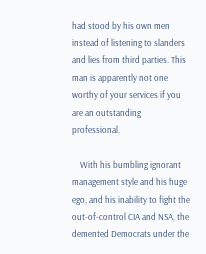had stood by his own men instead of listening to slanders and lies from third parties. This man is apparently not one worthy of your services if you are an outstanding professional.

    With his bumbling ignorant management style and his huge ego, and his inability to fight the out-of-control CIA and NSA, the demented Democrats under the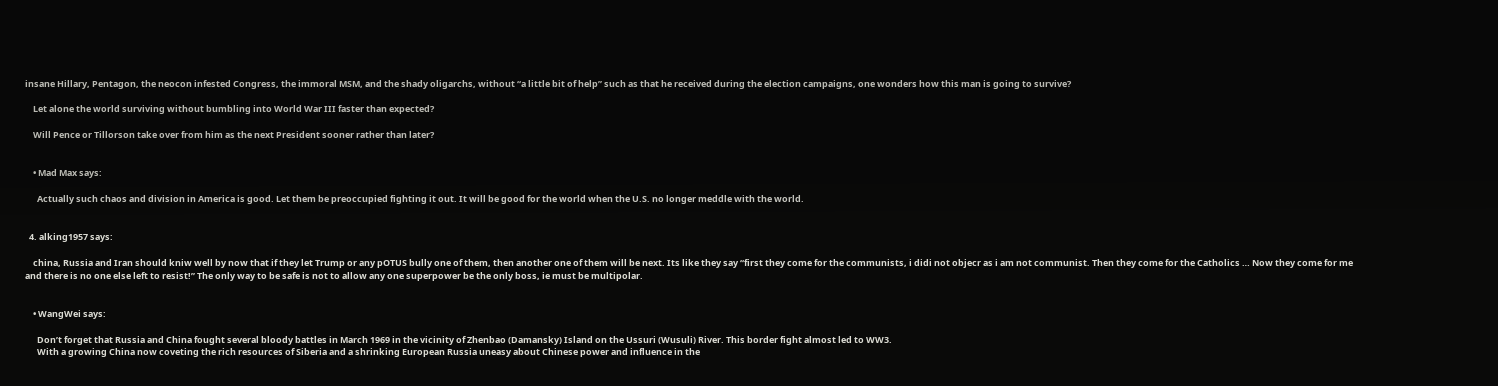insane Hillary, Pentagon, the neocon infested Congress, the immoral MSM, and the shady oligarchs, without “a little bit of help” such as that he received during the election campaigns, one wonders how this man is going to survive?

    Let alone the world surviving without bumbling into World War III faster than expected?

    Will Pence or Tillorson take over from him as the next President sooner rather than later?


    • Mad Max says:

      Actually such chaos and division in America is good. Let them be preoccupied fighting it out. It will be good for the world when the U.S. no longer meddle with the world.


  4. alking1957 says:

    china, Russia and Iran should kniw well by now that if they let Trump or any pOTUS bully one of them, then another one of them will be next. Its like they say “first they come for the communists, i didi not objecr as i am not communist. Then they come for the Catholics … Now they come for me and there is no one else left to resist!” The only way to be safe is not to allow any one superpower be the only boss, ie must be multipolar.


    • WangWei says:

      Don’t forget that Russia and China fought several bloody battles in March 1969 in the vicinity of Zhenbao (Damansky) Island on the Ussuri (Wusuli) River. This border fight almost led to WW3.
      With a growing China now coveting the rich resources of Siberia and a shrinking European Russia uneasy about Chinese power and influence in the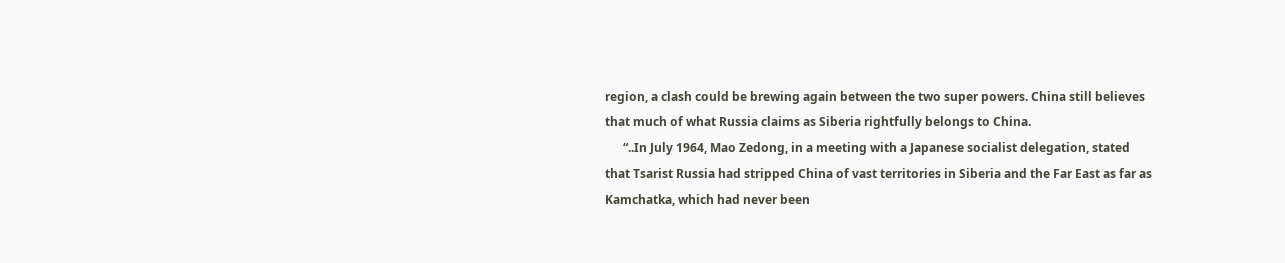region, a clash could be brewing again between the two super powers. China still believes that much of what Russia claims as Siberia rightfully belongs to China.
      “..In July 1964, Mao Zedong, in a meeting with a Japanese socialist delegation, stated that Tsarist Russia had stripped China of vast territories in Siberia and the Far East as far as Kamchatka, which had never been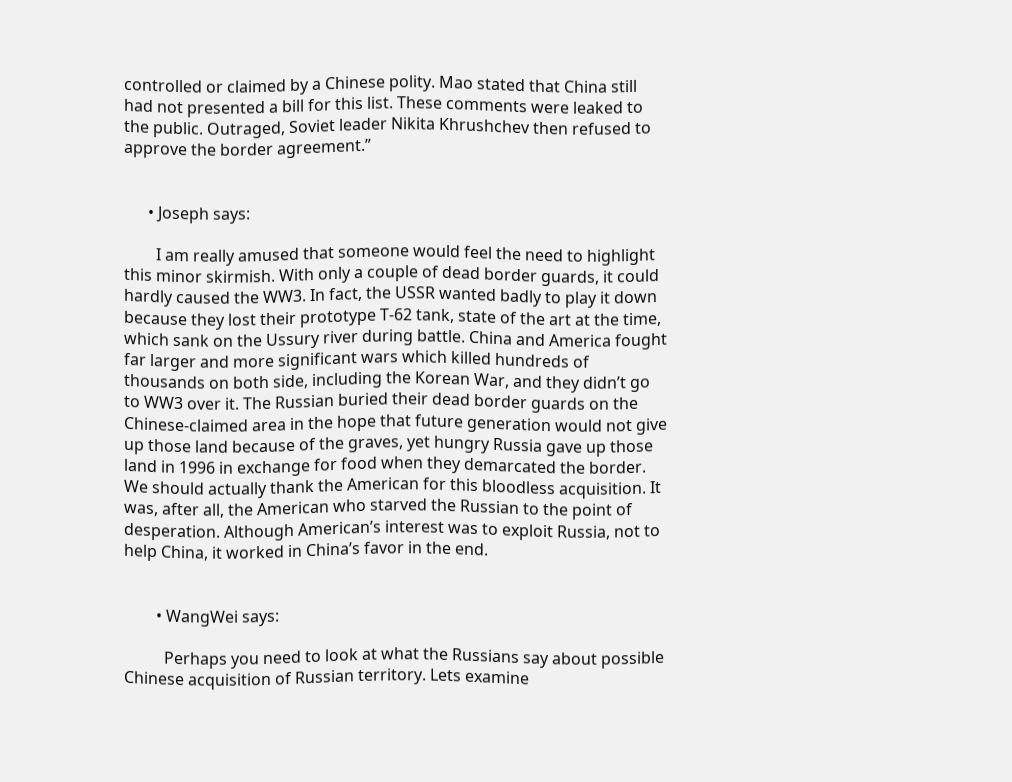controlled or claimed by a Chinese polity. Mao stated that China still had not presented a bill for this list. These comments were leaked to the public. Outraged, Soviet leader Nikita Khrushchev then refused to approve the border agreement.”


      • Joseph says:

        I am really amused that someone would feel the need to highlight this minor skirmish. With only a couple of dead border guards, it could hardly caused the WW3. In fact, the USSR wanted badly to play it down because they lost their prototype T-62 tank, state of the art at the time, which sank on the Ussury river during battle. China and America fought far larger and more significant wars which killed hundreds of thousands on both side, including the Korean War, and they didn’t go to WW3 over it. The Russian buried their dead border guards on the Chinese-claimed area in the hope that future generation would not give up those land because of the graves, yet hungry Russia gave up those land in 1996 in exchange for food when they demarcated the border. We should actually thank the American for this bloodless acquisition. It was, after all, the American who starved the Russian to the point of desperation. Although American’s interest was to exploit Russia, not to help China, it worked in China’s favor in the end.


        • WangWei says:

          Perhaps you need to look at what the Russians say about possible Chinese acquisition of Russian territory. Lets examine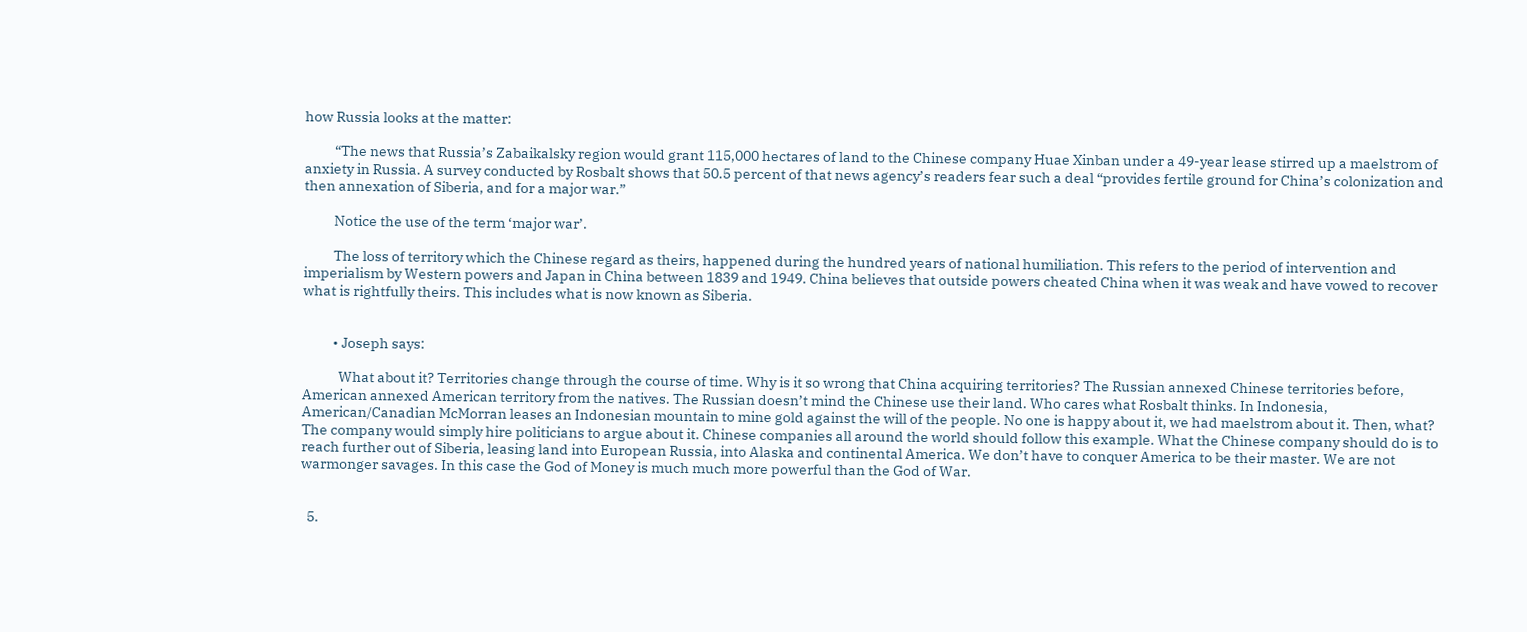how Russia looks at the matter:

          “The news that Russia’s Zabaikalsky region would grant 115,000 hectares of land to the Chinese company Huae Xinban under a 49-year lease stirred up a maelstrom of anxiety in Russia. A survey conducted by Rosbalt shows that 50.5 percent of that news agency’s readers fear such a deal “provides fertile ground for China’s colonization and then annexation of Siberia, and for a major war.”

          Notice the use of the term ‘major war’.

          The loss of territory which the Chinese regard as theirs, happened during the hundred years of national humiliation. This refers to the period of intervention and imperialism by Western powers and Japan in China between 1839 and 1949. China believes that outside powers cheated China when it was weak and have vowed to recover what is rightfully theirs. This includes what is now known as Siberia.


          • Joseph says:

            What about it? Territories change through the course of time. Why is it so wrong that China acquiring territories? The Russian annexed Chinese territories before, American annexed American territory from the natives. The Russian doesn’t mind the Chinese use their land. Who cares what Rosbalt thinks. In Indonesia, American/Canadian McMorran leases an Indonesian mountain to mine gold against the will of the people. No one is happy about it, we had maelstrom about it. Then, what? The company would simply hire politicians to argue about it. Chinese companies all around the world should follow this example. What the Chinese company should do is to reach further out of Siberia, leasing land into European Russia, into Alaska and continental America. We don’t have to conquer America to be their master. We are not warmonger savages. In this case the God of Money is much much more powerful than the God of War.


  5.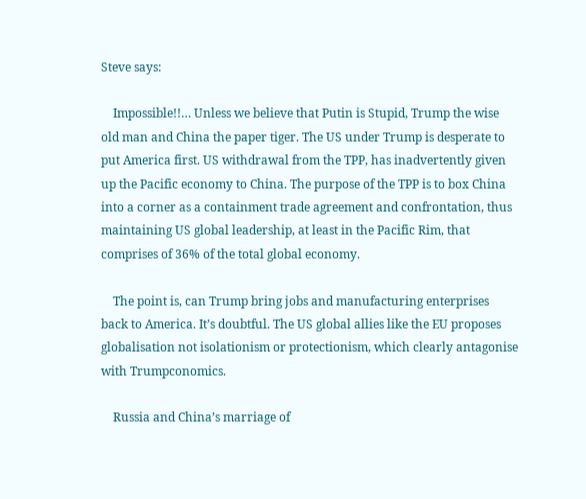Steve says:

    Impossible!!… Unless we believe that Putin is Stupid, Trump the wise old man and China the paper tiger. The US under Trump is desperate to put America first. US withdrawal from the TPP, has inadvertently given up the Pacific economy to China. The purpose of the TPP is to box China into a corner as a containment trade agreement and confrontation, thus maintaining US global leadership, at least in the Pacific Rim, that comprises of 36% of the total global economy.

    The point is, can Trump bring jobs and manufacturing enterprises back to America. It’s doubtful. The US global allies like the EU proposes globalisation not isolationism or protectionism, which clearly antagonise with Trumpconomics.

    Russia and China’s marriage of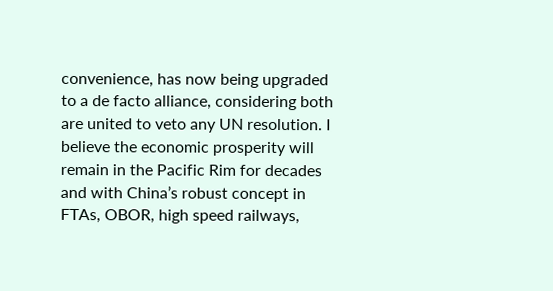convenience, has now being upgraded to a de facto alliance, considering both are united to veto any UN resolution. I believe the economic prosperity will remain in the Pacific Rim for decades and with China’s robust concept in FTAs, OBOR, high speed railways,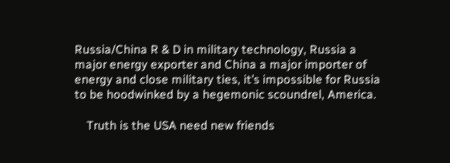Russia/China R & D in military technology, Russia a major energy exporter and China a major importer of energy and close military ties, it’s impossible for Russia to be hoodwinked by a hegemonic scoundrel, America.

    Truth is the USA need new friends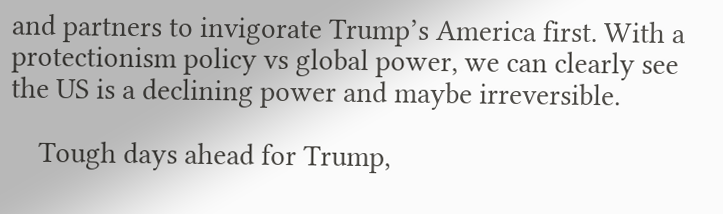and partners to invigorate Trump’s America first. With a protectionism policy vs global power, we can clearly see the US is a declining power and maybe irreversible.

    Tough days ahead for Trump,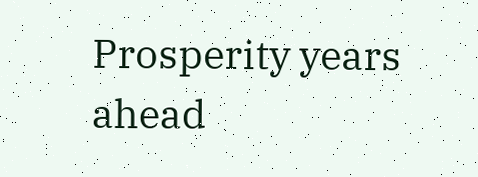Prosperity years ahead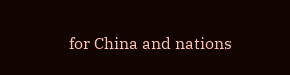for China and nations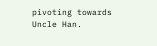pivoting towards Uncle Han.